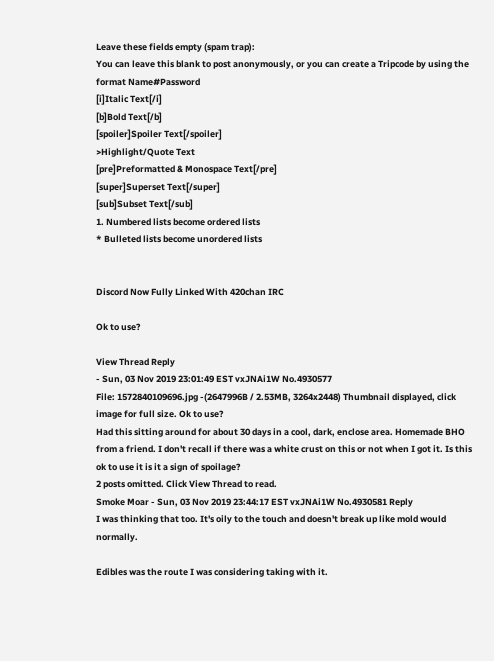Leave these fields empty (spam trap):
You can leave this blank to post anonymously, or you can create a Tripcode by using the format Name#Password
[i]Italic Text[/i]
[b]Bold Text[/b]
[spoiler]Spoiler Text[/spoiler]
>Highlight/Quote Text
[pre]Preformatted & Monospace Text[/pre]
[super]Superset Text[/super]
[sub]Subset Text[/sub]
1. Numbered lists become ordered lists
* Bulleted lists become unordered lists


Discord Now Fully Linked With 420chan IRC

Ok to use?

View Thread Reply
- Sun, 03 Nov 2019 23:01:49 EST vxJNAi1W No.4930577
File: 1572840109696.jpg -(2647996B / 2.53MB, 3264x2448) Thumbnail displayed, click image for full size. Ok to use?
Had this sitting around for about 30 days in a cool, dark, enclose area. Homemade BHO from a friend. I don't recall if there was a white crust on this or not when I got it. Is this ok to use it is it a sign of spoilage?
2 posts omitted. Click View Thread to read.
Smoke Moar - Sun, 03 Nov 2019 23:44:17 EST vxJNAi1W No.4930581 Reply
I was thinking that too. It's oily to the touch and doesn't break up like mold would normally.

Edibles was the route I was considering taking with it.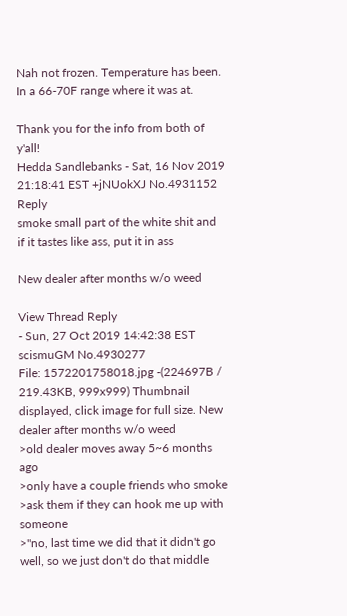Nah not frozen. Temperature has been. In a 66-70F range where it was at.

Thank you for the info from both of y'all!
Hedda Sandlebanks - Sat, 16 Nov 2019 21:18:41 EST +jNUokXJ No.4931152 Reply
smoke small part of the white shit and if it tastes like ass, put it in ass

New dealer after months w/o weed

View Thread Reply
- Sun, 27 Oct 2019 14:42:38 EST scismuGM No.4930277
File: 1572201758018.jpg -(224697B / 219.43KB, 999x999) Thumbnail displayed, click image for full size. New dealer after months w/o weed
>old dealer moves away 5~6 months ago
>only have a couple friends who smoke
>ask them if they can hook me up with someone
>"no, last time we did that it didn't go well, so we just don't do that middle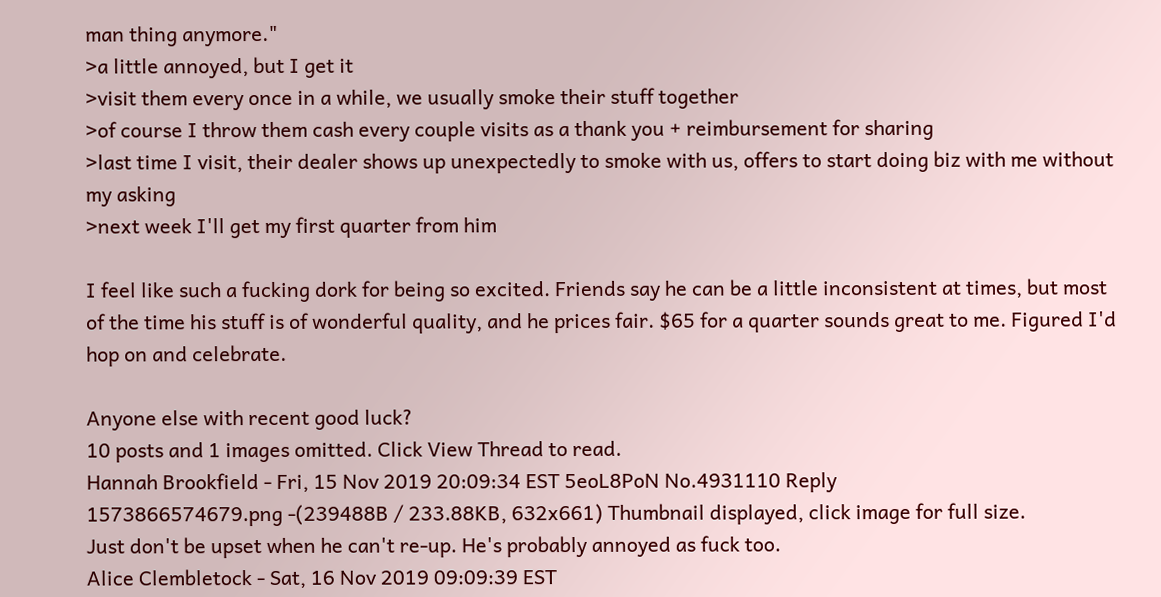man thing anymore."
>a little annoyed, but I get it
>visit them every once in a while, we usually smoke their stuff together
>of course I throw them cash every couple visits as a thank you + reimbursement for sharing
>last time I visit, their dealer shows up unexpectedly to smoke with us, offers to start doing biz with me without my asking
>next week I'll get my first quarter from him

I feel like such a fucking dork for being so excited. Friends say he can be a little inconsistent at times, but most of the time his stuff is of wonderful quality, and he prices fair. $65 for a quarter sounds great to me. Figured I'd hop on and celebrate.

Anyone else with recent good luck?
10 posts and 1 images omitted. Click View Thread to read.
Hannah Brookfield - Fri, 15 Nov 2019 20:09:34 EST 5eoL8PoN No.4931110 Reply
1573866574679.png -(239488B / 233.88KB, 632x661) Thumbnail displayed, click image for full size.
Just don't be upset when he can't re-up. He's probably annoyed as fuck too.
Alice Clembletock - Sat, 16 Nov 2019 09:09:39 EST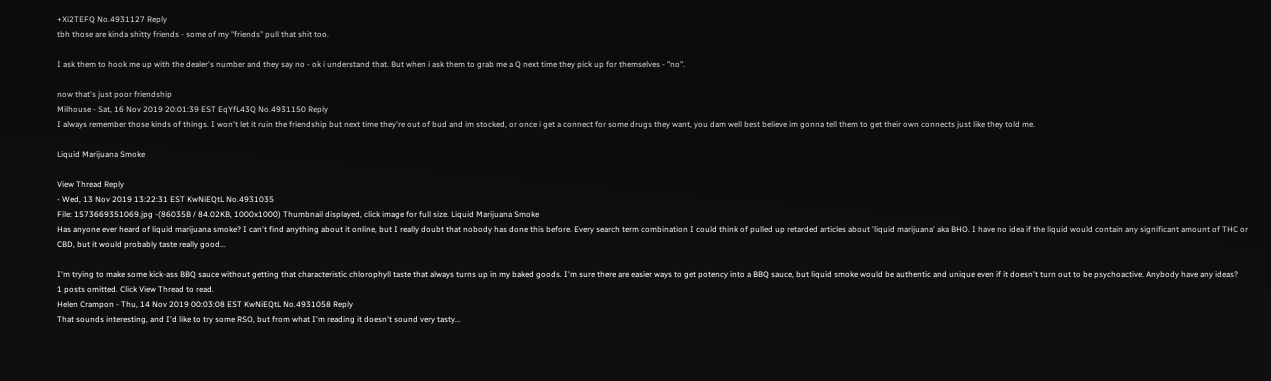+Xi2TEFQ No.4931127 Reply
tbh those are kinda shitty friends - some of my "friends" pull that shit too.

I ask them to hook me up with the dealer's number and they say no - ok i understand that. But when i ask them to grab me a Q next time they pick up for themselves - "no".

now that's just poor friendship
Milhouse - Sat, 16 Nov 2019 20:01:39 EST EqYfL43Q No.4931150 Reply
I always remember those kinds of things. I won't let it ruin the friendship but next time they're out of bud and im stocked, or once i get a connect for some drugs they want, you dam well best believe im gonna tell them to get their own connects just like they told me.

Liquid Marijuana Smoke

View Thread Reply
- Wed, 13 Nov 2019 13:22:31 EST KwNiEQtL No.4931035
File: 1573669351069.jpg -(86035B / 84.02KB, 1000x1000) Thumbnail displayed, click image for full size. Liquid Marijuana Smoke
Has anyone ever heard of liquid marijuana smoke? I can't find anything about it online, but I really doubt that nobody has done this before. Every search term combination I could think of pulled up retarded articles about 'liquid marijuana' aka BHO. I have no idea if the liquid would contain any significant amount of THC or CBD, but it would probably taste really good...

I'm trying to make some kick-ass BBQ sauce without getting that characteristic chlorophyll taste that always turns up in my baked goods. I'm sure there are easier ways to get potency into a BBQ sauce, but liquid smoke would be authentic and unique even if it doesn't turn out to be psychoactive. Anybody have any ideas?
1 posts omitted. Click View Thread to read.
Helen Crampon - Thu, 14 Nov 2019 00:03:08 EST KwNiEQtL No.4931058 Reply
That sounds interesting, and I'd like to try some RSO, but from what I'm reading it doesn't sound very tasty...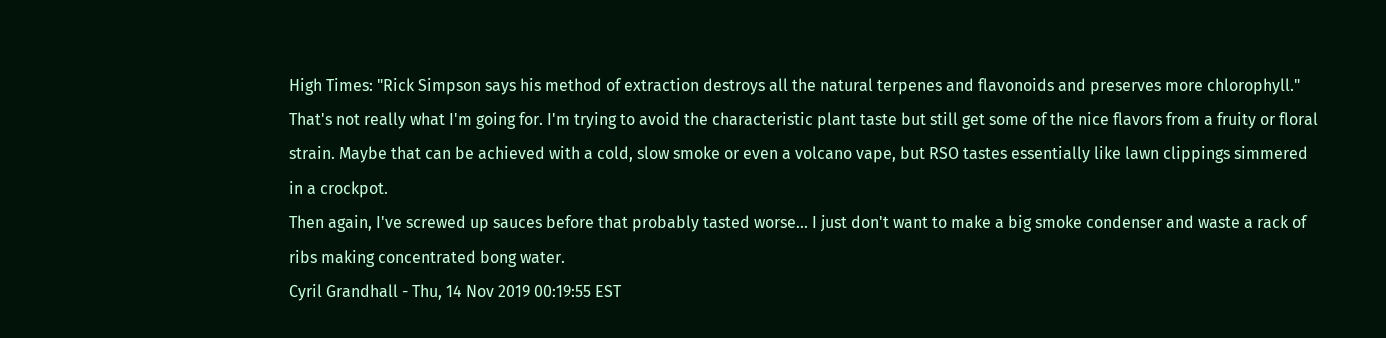High Times: "Rick Simpson says his method of extraction destroys all the natural terpenes and flavonoids and preserves more chlorophyll." That's not really what I'm going for. I'm trying to avoid the characteristic plant taste but still get some of the nice flavors from a fruity or floral strain. Maybe that can be achieved with a cold, slow smoke or even a volcano vape, but RSO tastes essentially like lawn clippings simmered in a crockpot.
Then again, I've screwed up sauces before that probably tasted worse... I just don't want to make a big smoke condenser and waste a rack of ribs making concentrated bong water.
Cyril Grandhall - Thu, 14 Nov 2019 00:19:55 EST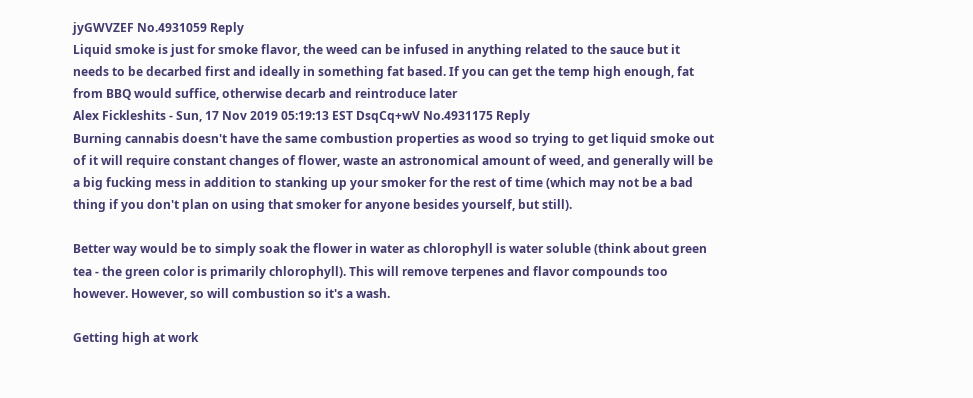jyGWVZEF No.4931059 Reply
Liquid smoke is just for smoke flavor, the weed can be infused in anything related to the sauce but it needs to be decarbed first and ideally in something fat based. If you can get the temp high enough, fat from BBQ would suffice, otherwise decarb and reintroduce later
Alex Fickleshits - Sun, 17 Nov 2019 05:19:13 EST DsqCq+wV No.4931175 Reply
Burning cannabis doesn't have the same combustion properties as wood so trying to get liquid smoke out of it will require constant changes of flower, waste an astronomical amount of weed, and generally will be a big fucking mess in addition to stanking up your smoker for the rest of time (which may not be a bad thing if you don't plan on using that smoker for anyone besides yourself, but still).

Better way would be to simply soak the flower in water as chlorophyll is water soluble (think about green tea - the green color is primarily chlorophyll). This will remove terpenes and flavor compounds too however. However, so will combustion so it's a wash.

Getting high at work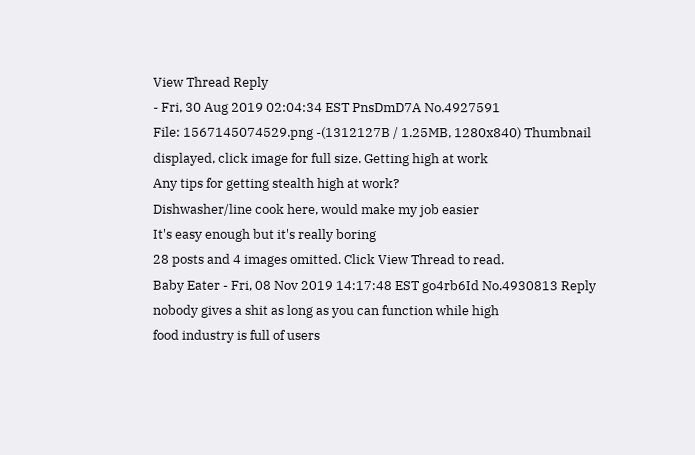View Thread Reply
- Fri, 30 Aug 2019 02:04:34 EST PnsDmD7A No.4927591
File: 1567145074529.png -(1312127B / 1.25MB, 1280x840) Thumbnail displayed, click image for full size. Getting high at work
Any tips for getting stealth high at work?
Dishwasher/line cook here, would make my job easier
It's easy enough but it's really boring
28 posts and 4 images omitted. Click View Thread to read.
Baby Eater - Fri, 08 Nov 2019 14:17:48 EST go4rb6Id No.4930813 Reply
nobody gives a shit as long as you can function while high
food industry is full of users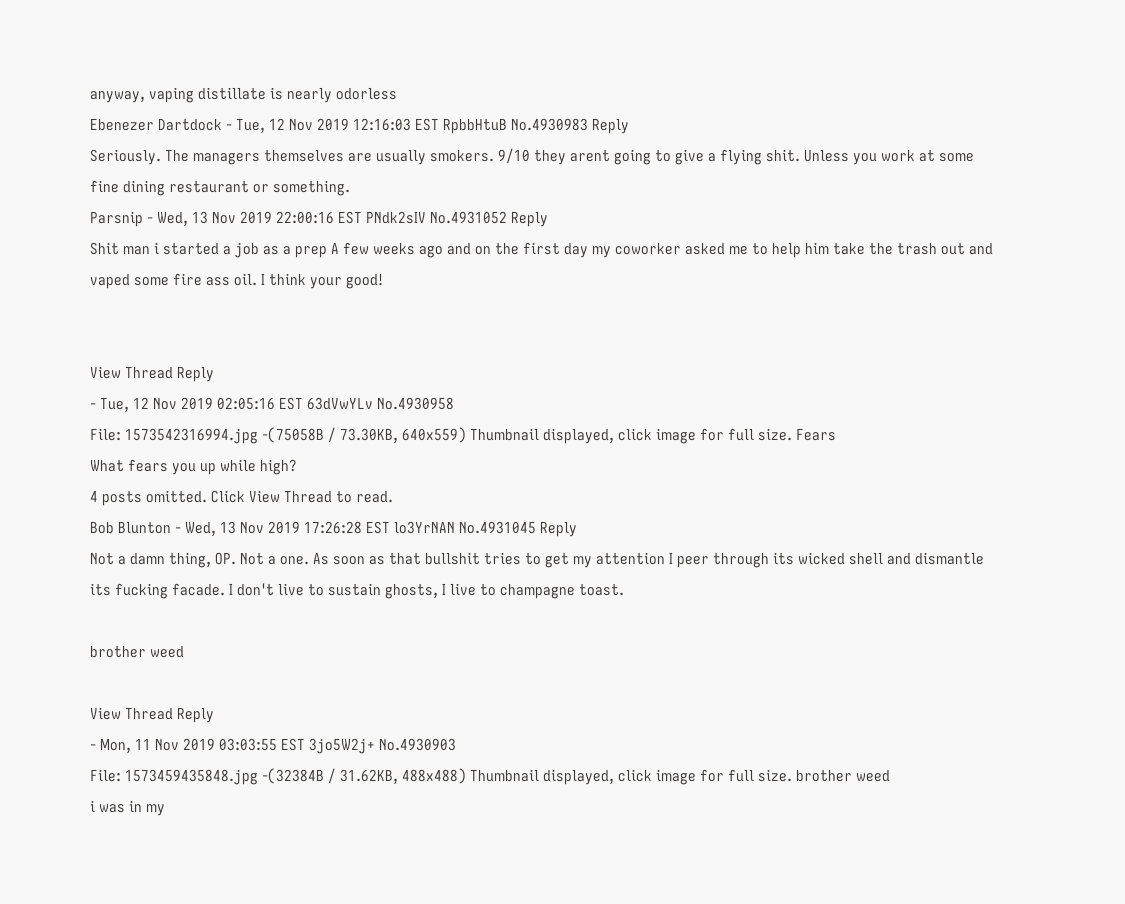anyway, vaping distillate is nearly odorless
Ebenezer Dartdock - Tue, 12 Nov 2019 12:16:03 EST RpbbHtuB No.4930983 Reply
Seriously. The managers themselves are usually smokers. 9/10 they arent going to give a flying shit. Unless you work at some fine dining restaurant or something.
Parsnip - Wed, 13 Nov 2019 22:00:16 EST PNdk2sIV No.4931052 Reply
Shit man i started a job as a prep A few weeks ago and on the first day my coworker asked me to help him take the trash out and vaped some fire ass oil. I think your good!


View Thread Reply
- Tue, 12 Nov 2019 02:05:16 EST 63dVwYLv No.4930958
File: 1573542316994.jpg -(75058B / 73.30KB, 640x559) Thumbnail displayed, click image for full size. Fears
What fears you up while high?
4 posts omitted. Click View Thread to read.
Bob Blunton - Wed, 13 Nov 2019 17:26:28 EST lo3YrNAN No.4931045 Reply
Not a damn thing, OP. Not a one. As soon as that bullshit tries to get my attention I peer through its wicked shell and dismantle its fucking facade. I don't live to sustain ghosts, I live to champagne toast.

brother weed

View Thread Reply
- Mon, 11 Nov 2019 03:03:55 EST 3jo5W2j+ No.4930903
File: 1573459435848.jpg -(32384B / 31.62KB, 488x488) Thumbnail displayed, click image for full size. brother weed
i was in my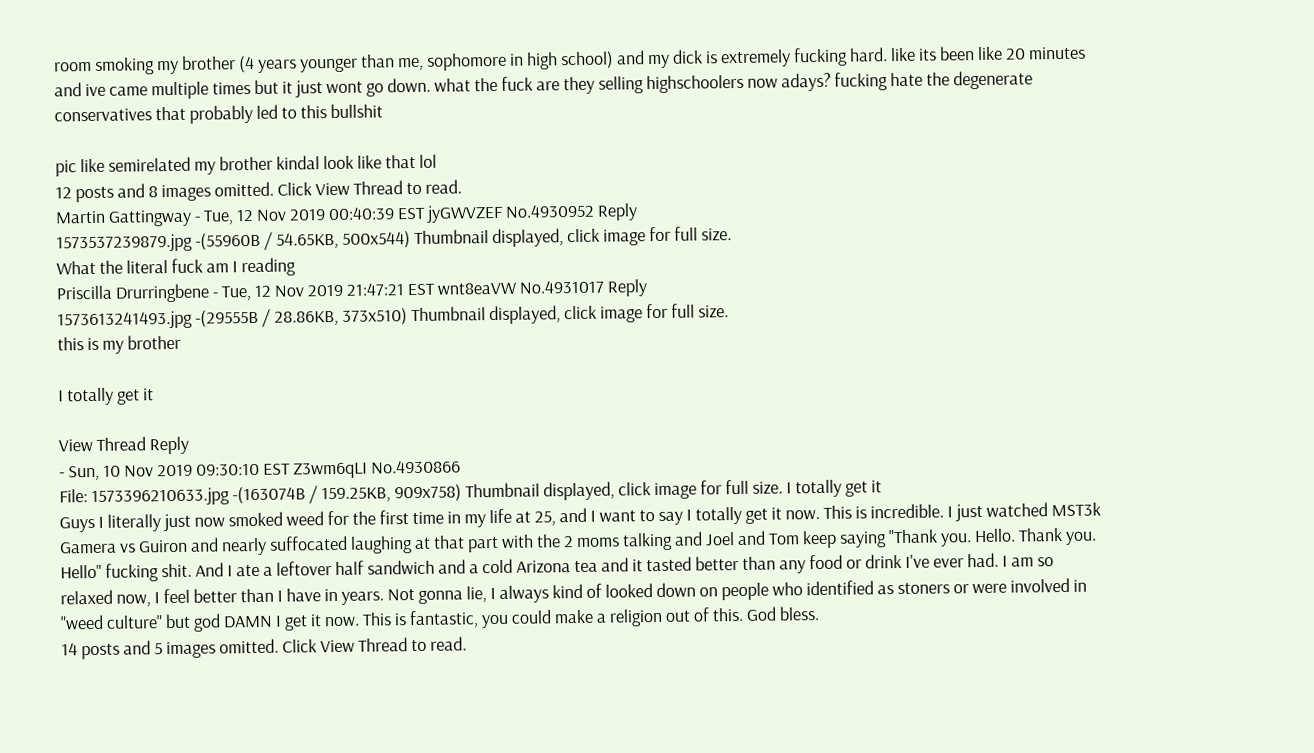room smoking my brother (4 years younger than me, sophomore in high school) and my dick is extremely fucking hard. like its been like 20 minutes and ive came multiple times but it just wont go down. what the fuck are they selling highschoolers now adays? fucking hate the degenerate conservatives that probably led to this bullshit

pic like semirelated my brother kindal look like that lol
12 posts and 8 images omitted. Click View Thread to read.
Martin Gattingway - Tue, 12 Nov 2019 00:40:39 EST jyGWVZEF No.4930952 Reply
1573537239879.jpg -(55960B / 54.65KB, 500x544) Thumbnail displayed, click image for full size.
What the literal fuck am I reading
Priscilla Drurringbene - Tue, 12 Nov 2019 21:47:21 EST wnt8eaVW No.4931017 Reply
1573613241493.jpg -(29555B / 28.86KB, 373x510) Thumbnail displayed, click image for full size.
this is my brother

I totally get it

View Thread Reply
- Sun, 10 Nov 2019 09:30:10 EST Z3wm6qLI No.4930866
File: 1573396210633.jpg -(163074B / 159.25KB, 909x758) Thumbnail displayed, click image for full size. I totally get it
Guys I literally just now smoked weed for the first time in my life at 25, and I want to say I totally get it now. This is incredible. I just watched MST3k Gamera vs Guiron and nearly suffocated laughing at that part with the 2 moms talking and Joel and Tom keep saying "Thank you. Hello. Thank you. Hello" fucking shit. And I ate a leftover half sandwich and a cold Arizona tea and it tasted better than any food or drink I've ever had. I am so relaxed now, I feel better than I have in years. Not gonna lie, I always kind of looked down on people who identified as stoners or were involved in "weed culture" but god DAMN I get it now. This is fantastic, you could make a religion out of this. God bless.
14 posts and 5 images omitted. Click View Thread to read.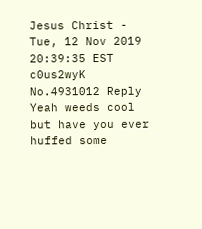Jesus Christ - Tue, 12 Nov 2019 20:39:35 EST c0us2wyK No.4931012 Reply
Yeah weeds cool but have you ever huffed some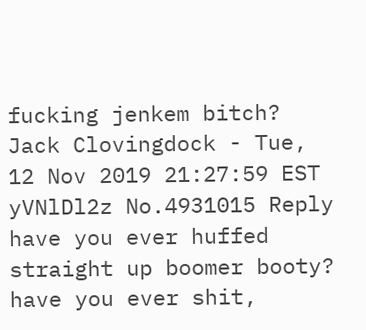fucking jenkem bitch?
Jack Clovingdock - Tue, 12 Nov 2019 21:27:59 EST yVNlDl2z No.4931015 Reply
have you ever huffed straight up boomer booty? have you ever shit,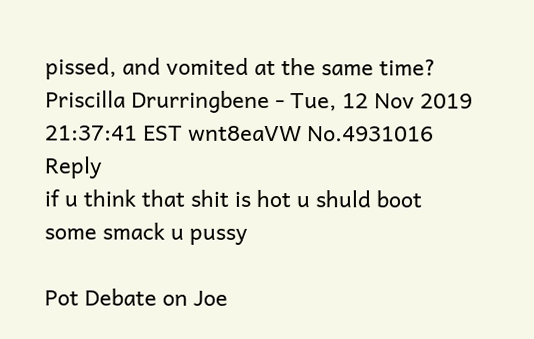pissed, and vomited at the same time?
Priscilla Drurringbene - Tue, 12 Nov 2019 21:37:41 EST wnt8eaVW No.4931016 Reply
if u think that shit is hot u shuld boot some smack u pussy

Pot Debate on Joe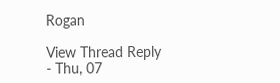Rogan

View Thread Reply
- Thu, 07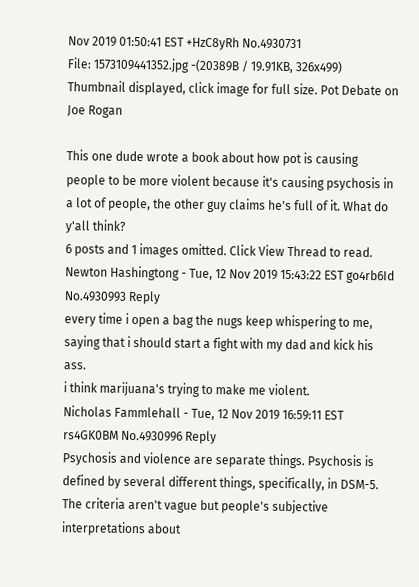Nov 2019 01:50:41 EST +HzC8yRh No.4930731
File: 1573109441352.jpg -(20389B / 19.91KB, 326x499) Thumbnail displayed, click image for full size. Pot Debate on Joe Rogan

This one dude wrote a book about how pot is causing people to be more violent because it's causing psychosis in a lot of people, the other guy claims he's full of it. What do y'all think?
6 posts and 1 images omitted. Click View Thread to read.
Newton Hashingtong - Tue, 12 Nov 2019 15:43:22 EST go4rb6Id No.4930993 Reply
every time i open a bag the nugs keep whispering to me, saying that i should start a fight with my dad and kick his ass.
i think marijuana's trying to make me violent.
Nicholas Fammlehall - Tue, 12 Nov 2019 16:59:11 EST rs4GK0BM No.4930996 Reply
Psychosis and violence are separate things. Psychosis is defined by several different things, specifically, in DSM-5. The criteria aren't vague but people's subjective interpretations about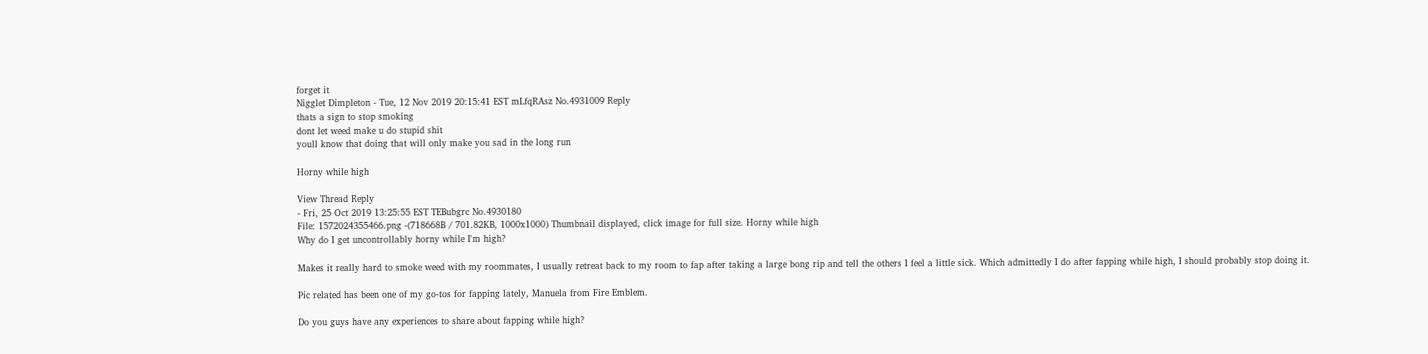forget it
Nigglet Dimpleton - Tue, 12 Nov 2019 20:15:41 EST mLfqRAsz No.4931009 Reply
thats a sign to stop smoking
dont let weed make u do stupid shit
youll know that doing that will only make you sad in the long run

Horny while high

View Thread Reply
- Fri, 25 Oct 2019 13:25:55 EST TEBubgrc No.4930180
File: 1572024355466.png -(718668B / 701.82KB, 1000x1000) Thumbnail displayed, click image for full size. Horny while high
Why do I get uncontrollably horny while I'm high?

Makes it really hard to smoke weed with my roommates, I usually retreat back to my room to fap after taking a large bong rip and tell the others I feel a little sick. Which admittedly I do after fapping while high, I should probably stop doing it.

Pic related has been one of my go-tos for fapping lately, Manuela from Fire Emblem.

Do you guys have any experiences to share about fapping while high?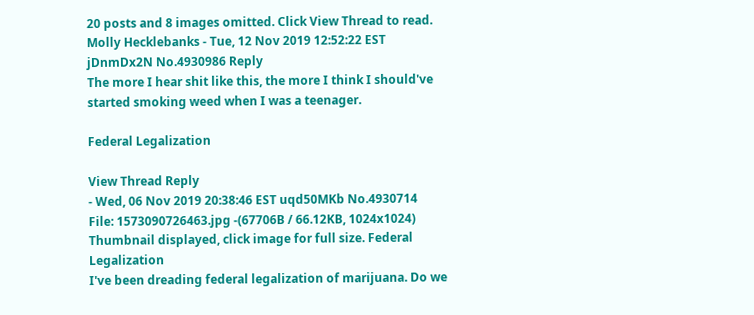20 posts and 8 images omitted. Click View Thread to read.
Molly Hecklebanks - Tue, 12 Nov 2019 12:52:22 EST jDnmDx2N No.4930986 Reply
The more I hear shit like this, the more I think I should've started smoking weed when I was a teenager.

Federal Legalization

View Thread Reply
- Wed, 06 Nov 2019 20:38:46 EST uqd50MKb No.4930714
File: 1573090726463.jpg -(67706B / 66.12KB, 1024x1024) Thumbnail displayed, click image for full size. Federal Legalization
I've been dreading federal legalization of marijuana. Do we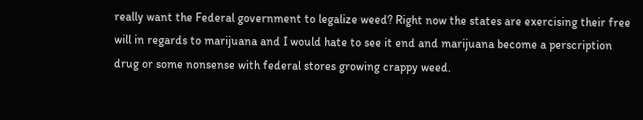really want the Federal government to legalize weed? Right now the states are exercising their free will in regards to marijuana and I would hate to see it end and marijuana become a perscription drug or some nonsense with federal stores growing crappy weed.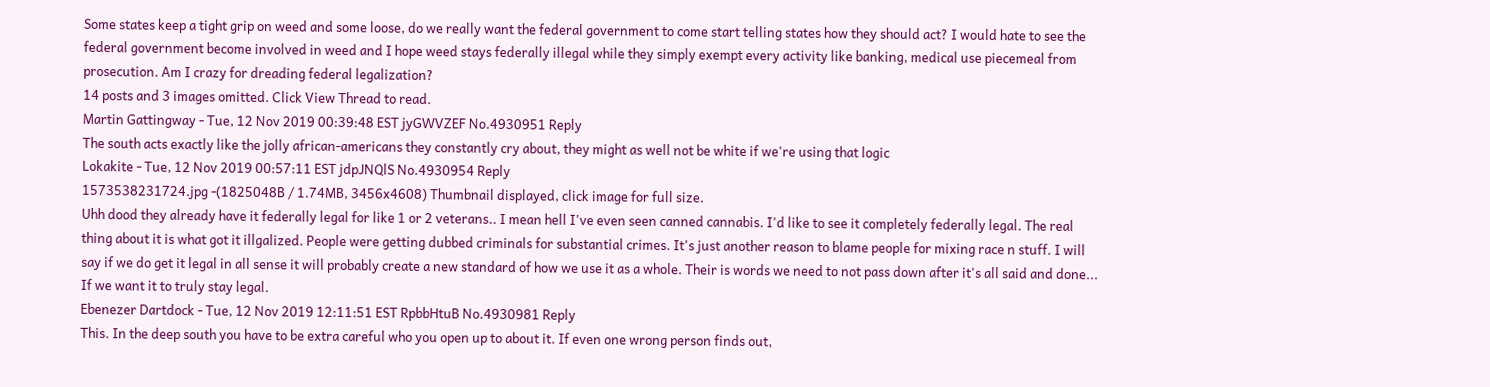Some states keep a tight grip on weed and some loose, do we really want the federal government to come start telling states how they should act? I would hate to see the federal government become involved in weed and I hope weed stays federally illegal while they simply exempt every activity like banking, medical use piecemeal from prosecution. Am I crazy for dreading federal legalization?
14 posts and 3 images omitted. Click View Thread to read.
Martin Gattingway - Tue, 12 Nov 2019 00:39:48 EST jyGWVZEF No.4930951 Reply
The south acts exactly like the jolly african-americans they constantly cry about, they might as well not be white if we're using that logic
Lokakite - Tue, 12 Nov 2019 00:57:11 EST jdpJNQlS No.4930954 Reply
1573538231724.jpg -(1825048B / 1.74MB, 3456x4608) Thumbnail displayed, click image for full size.
Uhh dood they already have it federally legal for like 1 or 2 veterans.. I mean hell I've even seen canned cannabis. I'd like to see it completely federally legal. The real thing about it is what got it illgalized. People were getting dubbed criminals for substantial crimes. It's just another reason to blame people for mixing race n stuff. I will say if we do get it legal in all sense it will probably create a new standard of how we use it as a whole. Their is words we need to not pass down after it's all said and done... If we want it to truly stay legal.
Ebenezer Dartdock - Tue, 12 Nov 2019 12:11:51 EST RpbbHtuB No.4930981 Reply
This. In the deep south you have to be extra careful who you open up to about it. If even one wrong person finds out,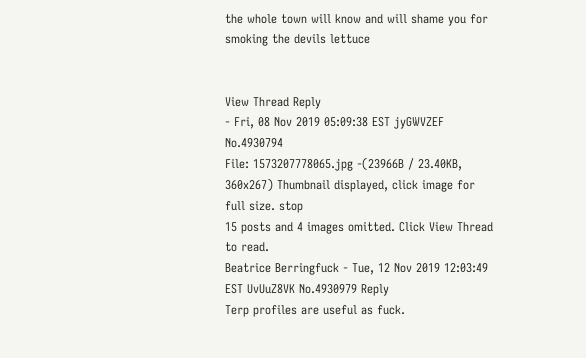the whole town will know and will shame you for smoking the devils lettuce


View Thread Reply
- Fri, 08 Nov 2019 05:09:38 EST jyGWVZEF No.4930794
File: 1573207778065.jpg -(23966B / 23.40KB, 360x267) Thumbnail displayed, click image for full size. stop
15 posts and 4 images omitted. Click View Thread to read.
Beatrice Berringfuck - Tue, 12 Nov 2019 12:03:49 EST UvUuZ8VK No.4930979 Reply
Terp profiles are useful as fuck.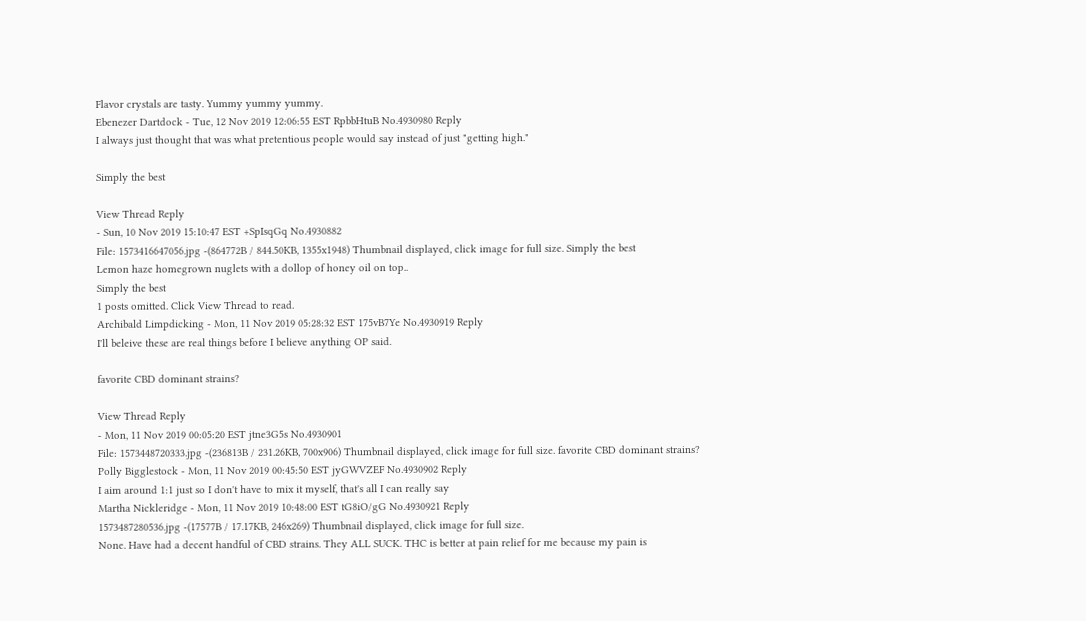Flavor crystals are tasty. Yummy yummy yummy.
Ebenezer Dartdock - Tue, 12 Nov 2019 12:06:55 EST RpbbHtuB No.4930980 Reply
I always just thought that was what pretentious people would say instead of just "getting high."

Simply the best

View Thread Reply
- Sun, 10 Nov 2019 15:10:47 EST +SpIsqGq No.4930882
File: 1573416647056.jpg -(864772B / 844.50KB, 1355x1948) Thumbnail displayed, click image for full size. Simply the best
Lemon haze homegrown nuglets with a dollop of honey oil on top..
Simply the best
1 posts omitted. Click View Thread to read.
Archibald Limpdicking - Mon, 11 Nov 2019 05:28:32 EST 175vB7Ye No.4930919 Reply
I'll beleive these are real things before I believe anything OP said.

favorite CBD dominant strains?

View Thread Reply
- Mon, 11 Nov 2019 00:05:20 EST jtne3G5s No.4930901
File: 1573448720333.jpg -(236813B / 231.26KB, 700x906) Thumbnail displayed, click image for full size. favorite CBD dominant strains?
Polly Bigglestock - Mon, 11 Nov 2019 00:45:50 EST jyGWVZEF No.4930902 Reply
I aim around 1:1 just so I don't have to mix it myself, that's all I can really say
Martha Nickleridge - Mon, 11 Nov 2019 10:48:00 EST tG8iO/gG No.4930921 Reply
1573487280536.jpg -(17577B / 17.17KB, 246x269) Thumbnail displayed, click image for full size.
None. Have had a decent handful of CBD strains. They ALL SUCK. THC is better at pain relief for me because my pain is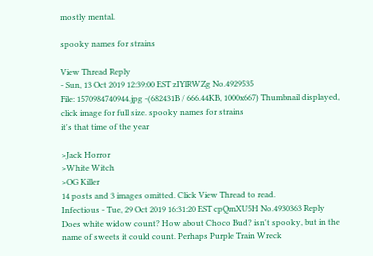mostly mental.

spooky names for strains

View Thread Reply
- Sun, 13 Oct 2019 12:39:00 EST zIYlRWZg No.4929535
File: 1570984740944.jpg -(682431B / 666.44KB, 1000x667) Thumbnail displayed, click image for full size. spooky names for strains
it's that time of the year

>Jack Horror
>White Witch
>OG Killer
14 posts and 3 images omitted. Click View Thread to read.
Infectious - Tue, 29 Oct 2019 16:31:20 EST cpQmXU5H No.4930363 Reply
Does white widow count? How about Choco Bud? isn't spooky, but in the name of sweets it could count. Perhaps Purple Train Wreck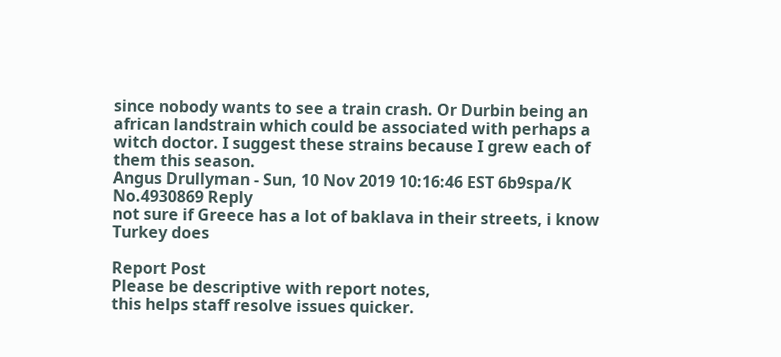since nobody wants to see a train crash. Or Durbin being an african landstrain which could be associated with perhaps a witch doctor. I suggest these strains because I grew each of them this season.
Angus Drullyman - Sun, 10 Nov 2019 10:16:46 EST 6b9spa/K No.4930869 Reply
not sure if Greece has a lot of baklava in their streets, i know Turkey does

Report Post
Please be descriptive with report notes,
this helps staff resolve issues quicker.